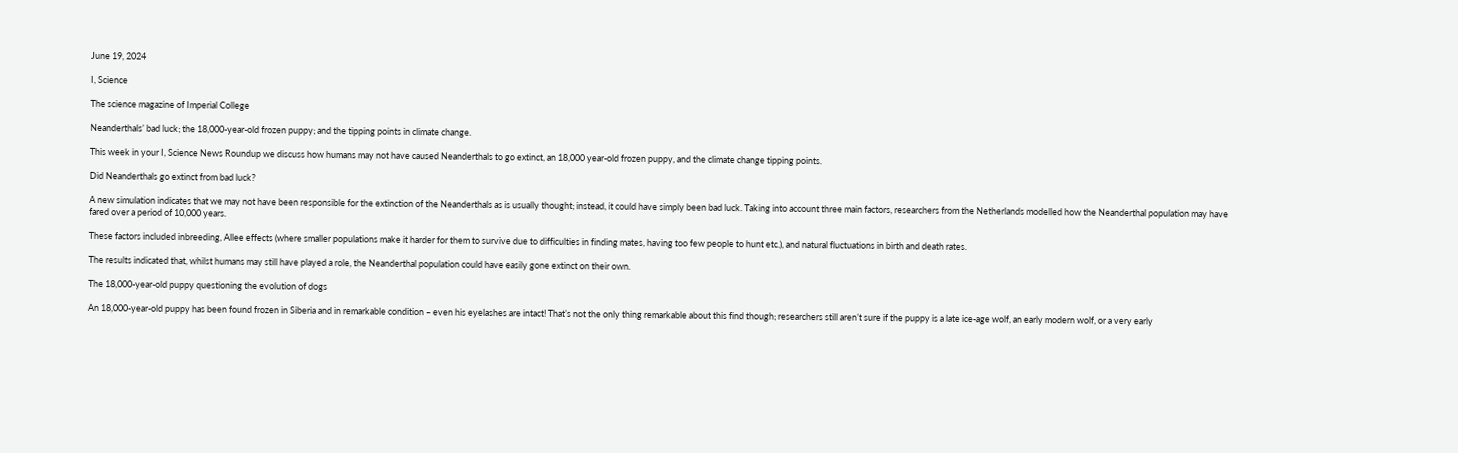June 19, 2024

I, Science

The science magazine of Imperial College

Neanderthals’ bad luck; the 18,000-year-old frozen puppy; and the tipping points in climate change.

This week in your I, Science News Roundup we discuss how humans may not have caused Neanderthals to go extinct, an 18,000 year-old frozen puppy, and the climate change tipping points.

Did Neanderthals go extinct from bad luck?

A new simulation indicates that we may not have been responsible for the extinction of the Neanderthals as is usually thought; instead, it could have simply been bad luck. Taking into account three main factors, researchers from the Netherlands modelled how the Neanderthal population may have fared over a period of 10,000 years.

These factors included inbreeding, Allee effects (where smaller populations make it harder for them to survive due to difficulties in finding mates, having too few people to hunt etc.), and natural fluctuations in birth and death rates.

The results indicated that, whilst humans may still have played a role, the Neanderthal population could have easily gone extinct on their own.

The 18,000-year-old puppy questioning the evolution of dogs

An 18,000-year-old puppy has been found frozen in Siberia and in remarkable condition – even his eyelashes are intact! That’s not the only thing remarkable about this find though; researchers still aren’t sure if the puppy is a late ice-age wolf, an early modern wolf, or a very early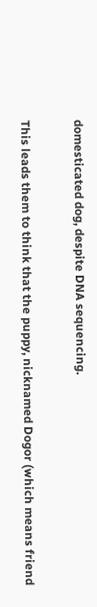domesticated dog, despite DNA sequencing.

This leads them to think that the puppy, nicknamed Dogor (which means friend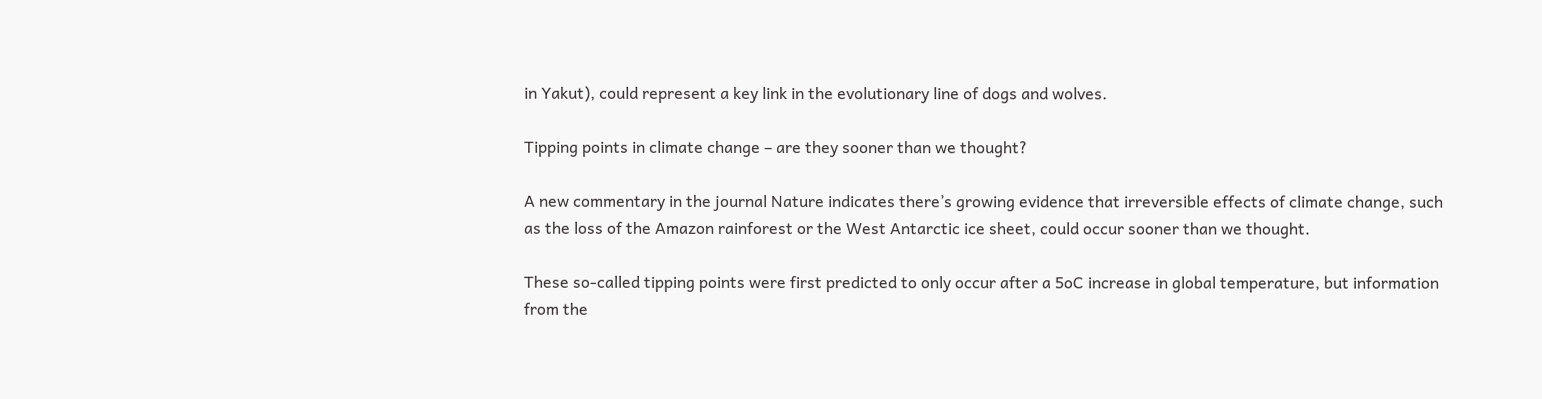in Yakut), could represent a key link in the evolutionary line of dogs and wolves.

Tipping points in climate change – are they sooner than we thought?

A new commentary in the journal Nature indicates there’s growing evidence that irreversible effects of climate change, such as the loss of the Amazon rainforest or the West Antarctic ice sheet, could occur sooner than we thought.

These so-called tipping points were first predicted to only occur after a 5oC increase in global temperature, but information from the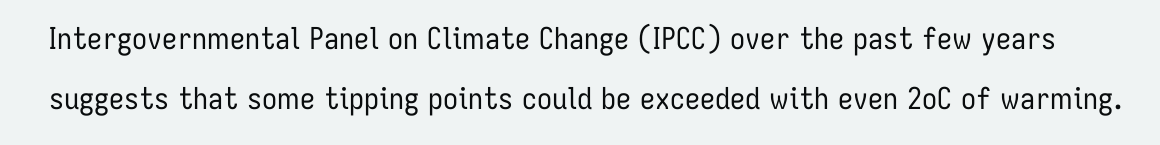Intergovernmental Panel on Climate Change (IPCC) over the past few years suggests that some tipping points could be exceeded with even 2oC of warming.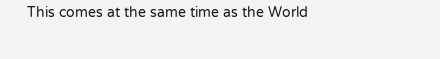This comes at the same time as the World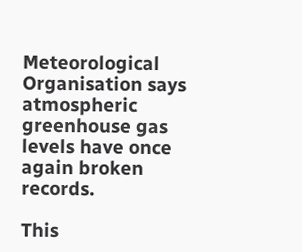Meteorological Organisation says atmospheric greenhouse gas levels have once again broken records.

This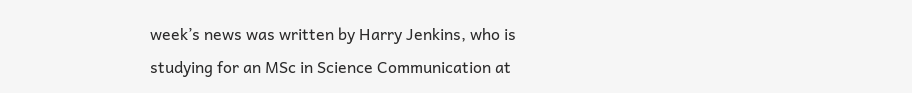week’s news was written by Harry Jenkins, who is studying for an MSc in Science Communication at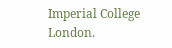Imperial College London.